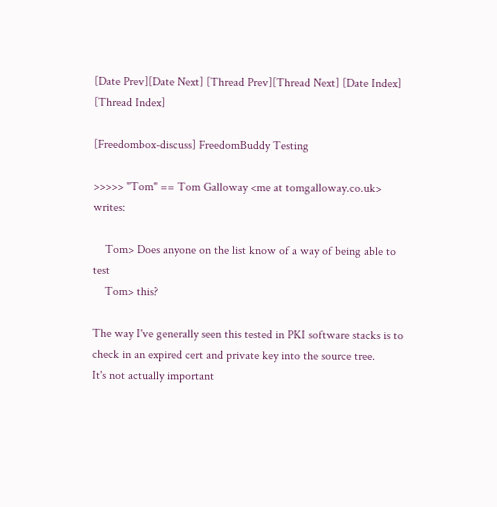[Date Prev][Date Next] [Thread Prev][Thread Next] [Date Index] [Thread Index]

[Freedombox-discuss] FreedomBuddy Testing

>>>>> "Tom" == Tom Galloway <me at tomgalloway.co.uk> writes:

    Tom> Does anyone on the list know of a way of being able to test
    Tom> this?

The way I've generally seen this tested in PKI software stacks is to
check in an expired cert and private key into the source tree.
It's not actually important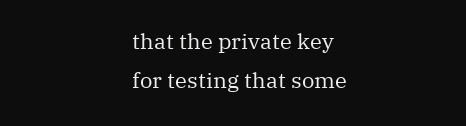that the private key for testing that some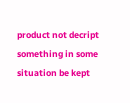product not decript something in some situation be kept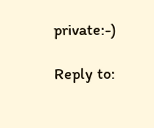private:-)

Reply to: